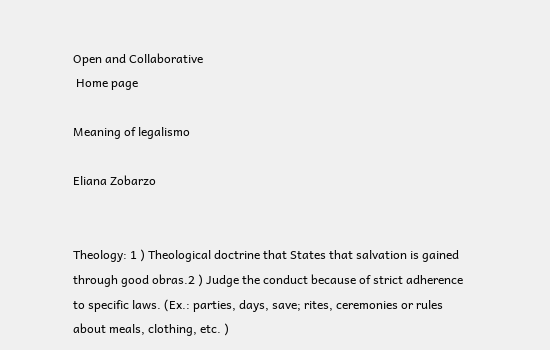Open and Collaborative
 Home page

Meaning of legalismo

Eliana Zobarzo


Theology: 1 ) Theological doctrine that States that salvation is gained through good obras.2 ) Judge the conduct because of strict adherence to specific laws. (Ex.: parties, days, save; rites, ceremonies or rules about meals, clothing, etc. )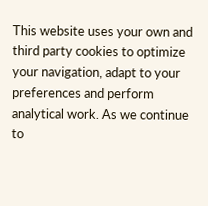This website uses your own and third party cookies to optimize your navigation, adapt to your preferences and perform analytical work. As we continue to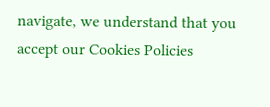navigate, we understand that you accept our Cookies Policies